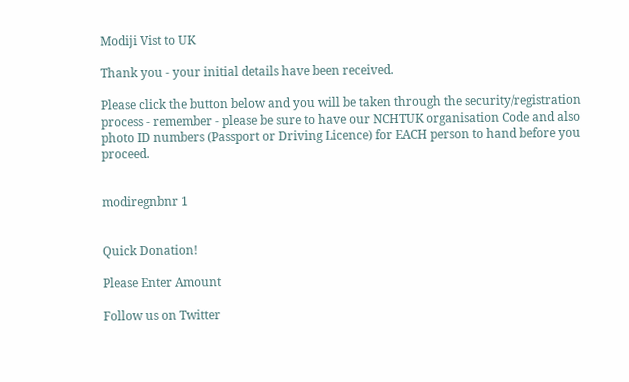Modiji Vist to UK

Thank you - your initial details have been received.

Please click the button below and you will be taken through the security/registration process - remember - please be sure to have our NCHTUK organisation Code and also photo ID numbers (Passport or Driving Licence) for EACH person to hand before you proceed.


modiregnbnr 1


Quick Donation!

Please Enter Amount

Follow us on Twitter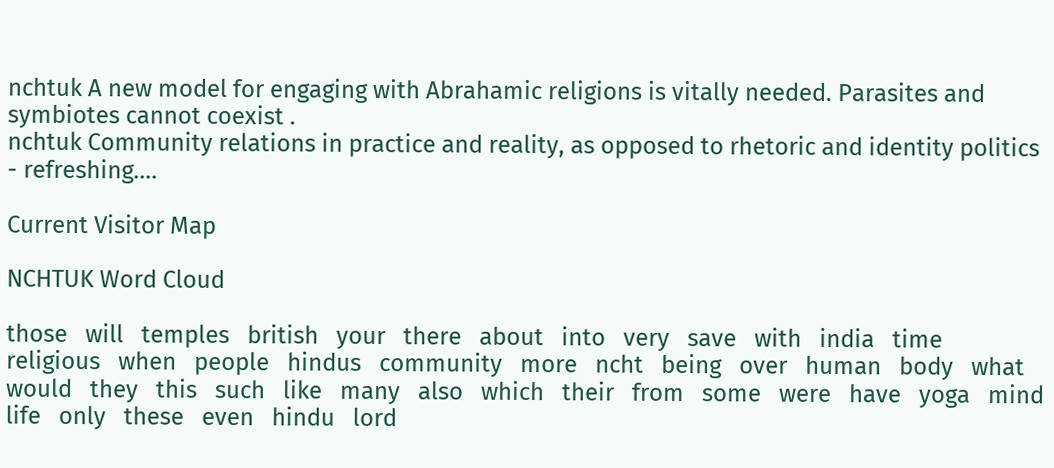nchtuk A new model for engaging with Abrahamic religions is vitally needed. Parasites and symbiotes cannot coexist .
nchtuk Community relations in practice and reality, as opposed to rhetoric and identity politics - refreshing.…

Current Visitor Map

NCHTUK Word Cloud

those   will   temples   british   your   there   about   into   very   save   with   india   time   religious   when   people   hindus   community   more   ncht   being   over   human   body   what   would   they   this   such   like   many   also   which   their   from   some   were   have   yoga   mind   life   only   these   even   hindu   lord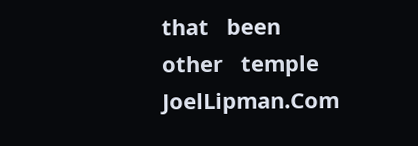that   been   other   temple   JoelLipman.Com